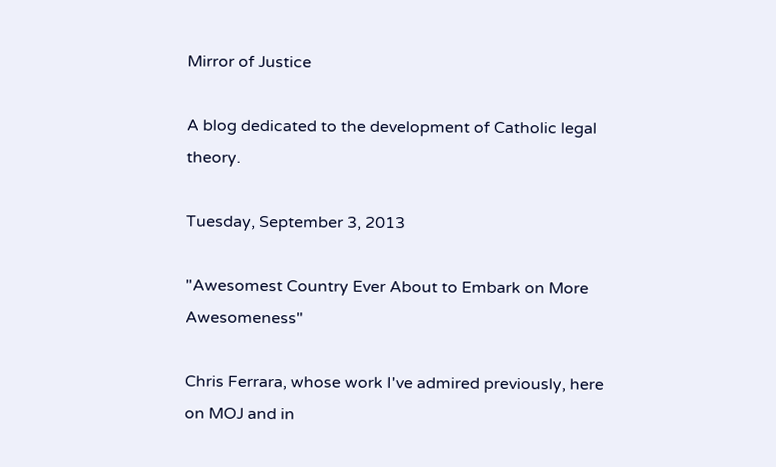Mirror of Justice

A blog dedicated to the development of Catholic legal theory.

Tuesday, September 3, 2013

"Awesomest Country Ever About to Embark on More Awesomeness"

Chris Ferrara, whose work I've admired previously, here on MOJ and in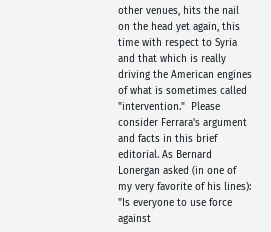other venues, hits the nail on the head yet again, this time with respect to Syria and that which is really driving the American engines of what is sometimes called "intervention."  Please consider Ferrara's argument and facts in this brief editorial. As Bernard Lonergan asked (in one of my very favorite of his lines): "Is everyone to use force against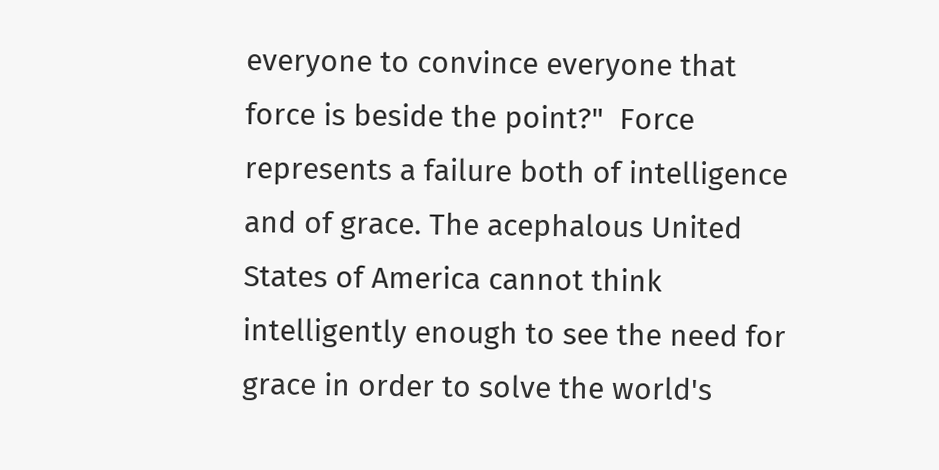everyone to convince everyone that force is beside the point?"  Force represents a failure both of intelligence and of grace. The acephalous United States of America cannot think intelligently enough to see the need for grace in order to solve the world's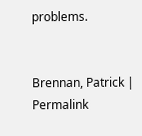problems.


Brennan, Patrick | Permalink